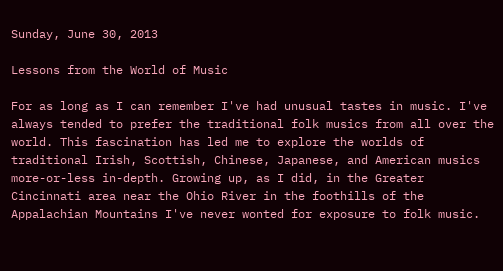Sunday, June 30, 2013

Lessons from the World of Music

For as long as I can remember I've had unusual tastes in music. I've always tended to prefer the traditional folk musics from all over the world. This fascination has led me to explore the worlds of traditional Irish, Scottish, Chinese, Japanese, and American musics more-or-less in-depth. Growing up, as I did, in the Greater Cincinnati area near the Ohio River in the foothills of the Appalachian Mountains I've never wonted for exposure to folk music.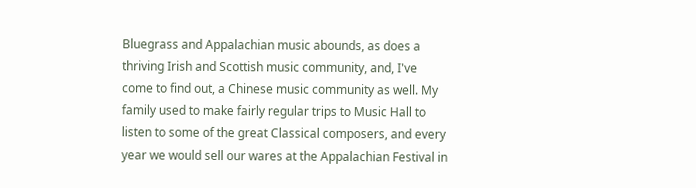Bluegrass and Appalachian music abounds, as does a thriving Irish and Scottish music community, and, I've come to find out, a Chinese music community as well. My family used to make fairly regular trips to Music Hall to listen to some of the great Classical composers, and every year we would sell our wares at the Appalachian Festival in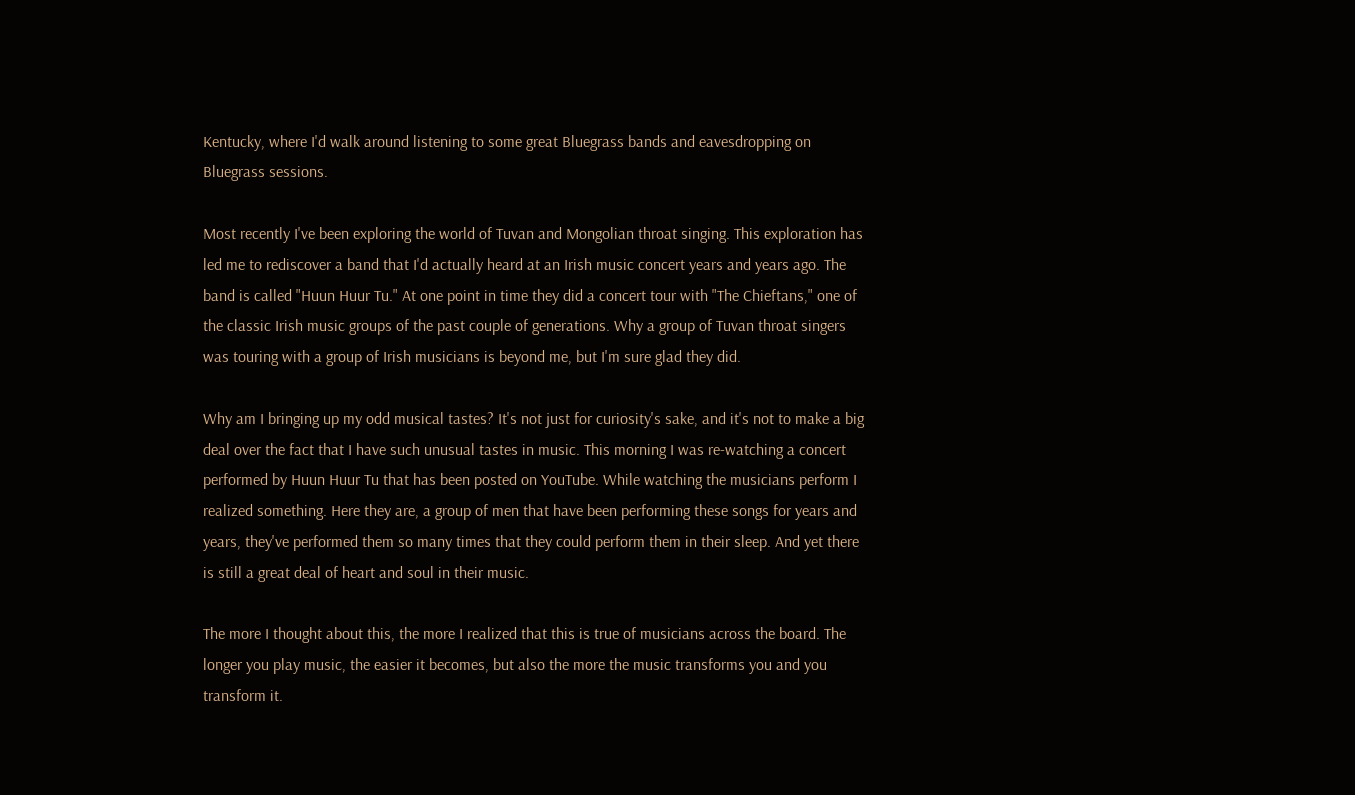Kentucky, where I'd walk around listening to some great Bluegrass bands and eavesdropping on Bluegrass sessions.

Most recently I've been exploring the world of Tuvan and Mongolian throat singing. This exploration has led me to rediscover a band that I'd actually heard at an Irish music concert years and years ago. The band is called "Huun Huur Tu." At one point in time they did a concert tour with "The Chieftans," one of the classic Irish music groups of the past couple of generations. Why a group of Tuvan throat singers was touring with a group of Irish musicians is beyond me, but I'm sure glad they did.

Why am I bringing up my odd musical tastes? It's not just for curiosity's sake, and it's not to make a big deal over the fact that I have such unusual tastes in music. This morning I was re-watching a concert performed by Huun Huur Tu that has been posted on YouTube. While watching the musicians perform I realized something. Here they are, a group of men that have been performing these songs for years and years, they've performed them so many times that they could perform them in their sleep. And yet there is still a great deal of heart and soul in their music.

The more I thought about this, the more I realized that this is true of musicians across the board. The longer you play music, the easier it becomes, but also the more the music transforms you and you transform it.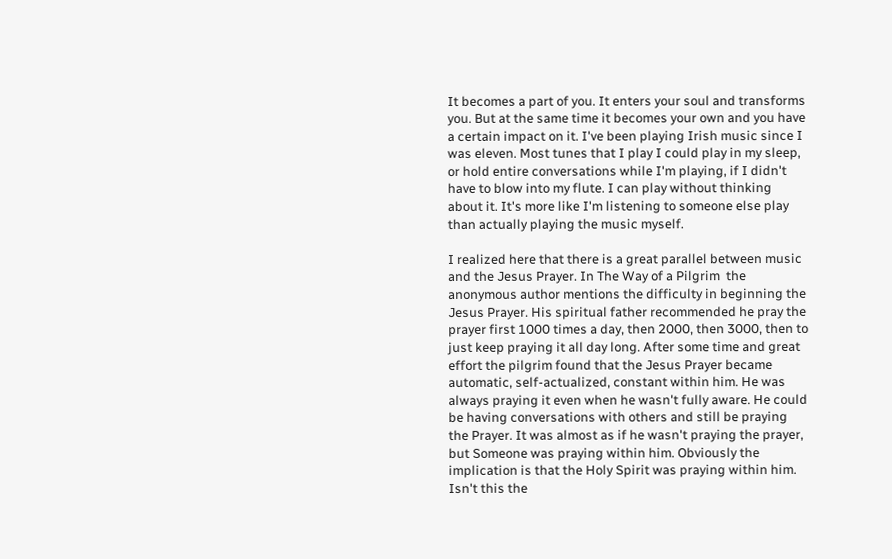It becomes a part of you. It enters your soul and transforms you. But at the same time it becomes your own and you have a certain impact on it. I've been playing Irish music since I was eleven. Most tunes that I play I could play in my sleep, or hold entire conversations while I'm playing, if I didn't have to blow into my flute. I can play without thinking about it. It's more like I'm listening to someone else play than actually playing the music myself.

I realized here that there is a great parallel between music and the Jesus Prayer. In The Way of a Pilgrim  the anonymous author mentions the difficulty in beginning the Jesus Prayer. His spiritual father recommended he pray the prayer first 1000 times a day, then 2000, then 3000, then to just keep praying it all day long. After some time and great effort the pilgrim found that the Jesus Prayer became automatic, self-actualized, constant within him. He was always praying it even when he wasn't fully aware. He could be having conversations with others and still be praying the Prayer. It was almost as if he wasn't praying the prayer, but Someone was praying within him. Obviously the implication is that the Holy Spirit was praying within him. Isn't this the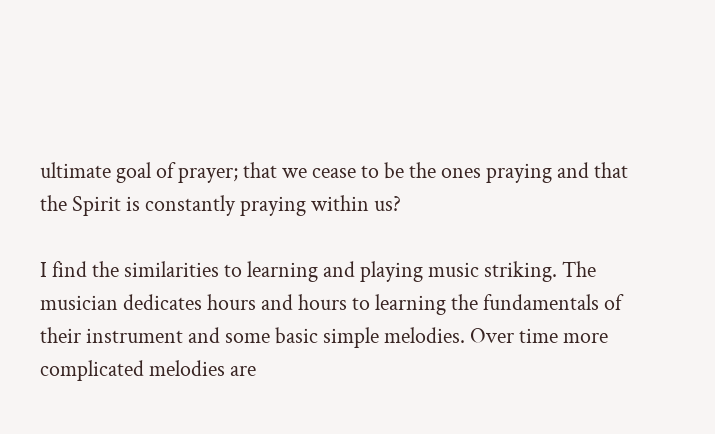ultimate goal of prayer; that we cease to be the ones praying and that the Spirit is constantly praying within us?

I find the similarities to learning and playing music striking. The musician dedicates hours and hours to learning the fundamentals of their instrument and some basic simple melodies. Over time more complicated melodies are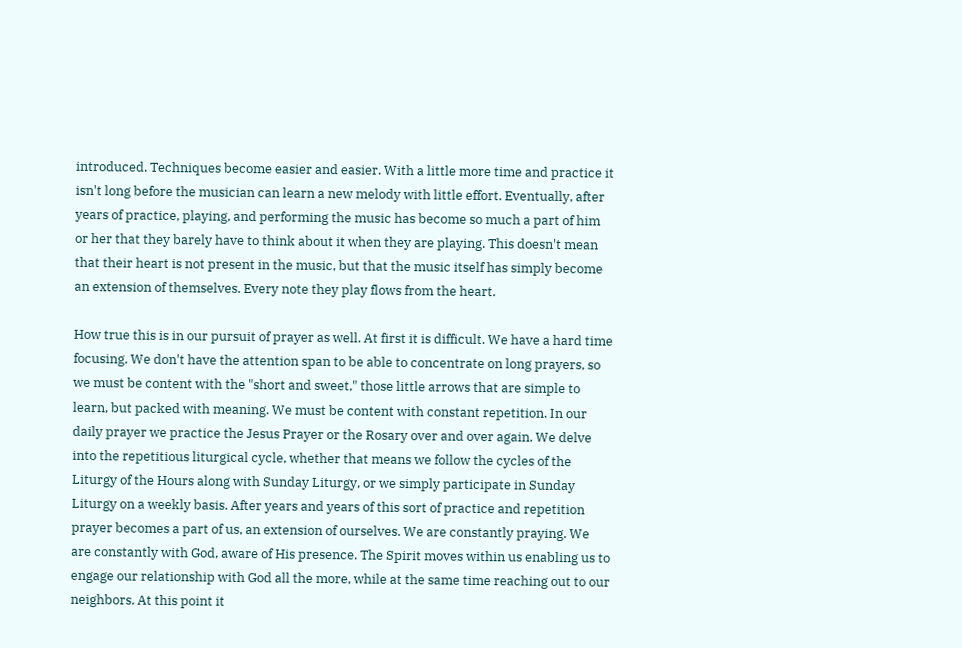introduced. Techniques become easier and easier. With a little more time and practice it isn't long before the musician can learn a new melody with little effort. Eventually, after years of practice, playing, and performing the music has become so much a part of him or her that they barely have to think about it when they are playing. This doesn't mean that their heart is not present in the music, but that the music itself has simply become an extension of themselves. Every note they play flows from the heart.

How true this is in our pursuit of prayer as well. At first it is difficult. We have a hard time focusing. We don't have the attention span to be able to concentrate on long prayers, so we must be content with the "short and sweet," those little arrows that are simple to learn, but packed with meaning. We must be content with constant repetition. In our daily prayer we practice the Jesus Prayer or the Rosary over and over again. We delve into the repetitious liturgical cycle, whether that means we follow the cycles of the Liturgy of the Hours along with Sunday Liturgy, or we simply participate in Sunday Liturgy on a weekly basis. After years and years of this sort of practice and repetition prayer becomes a part of us, an extension of ourselves. We are constantly praying. We are constantly with God, aware of His presence. The Spirit moves within us enabling us to engage our relationship with God all the more, while at the same time reaching out to our neighbors. At this point it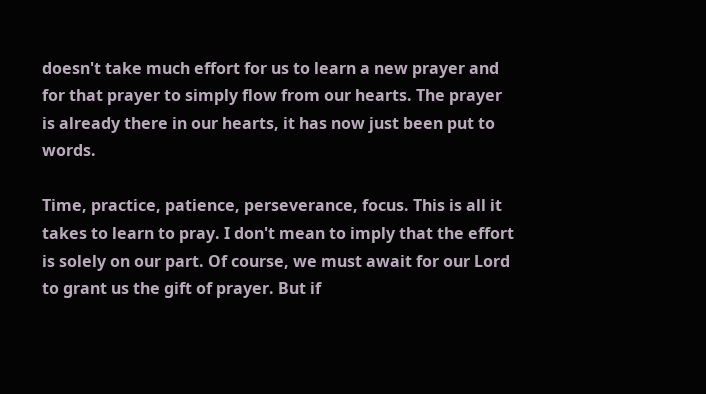doesn't take much effort for us to learn a new prayer and for that prayer to simply flow from our hearts. The prayer is already there in our hearts, it has now just been put to words.

Time, practice, patience, perseverance, focus. This is all it takes to learn to pray. I don't mean to imply that the effort is solely on our part. Of course, we must await for our Lord to grant us the gift of prayer. But if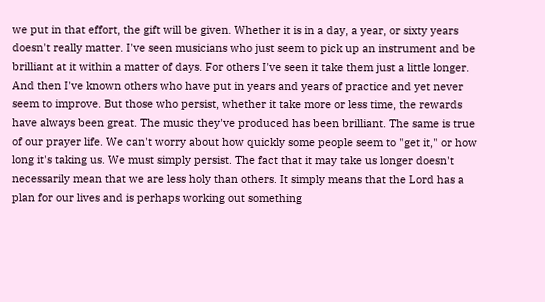we put in that effort, the gift will be given. Whether it is in a day, a year, or sixty years doesn't really matter. I've seen musicians who just seem to pick up an instrument and be brilliant at it within a matter of days. For others I've seen it take them just a little longer. And then I've known others who have put in years and years of practice and yet never seem to improve. But those who persist, whether it take more or less time, the rewards have always been great. The music they've produced has been brilliant. The same is true of our prayer life. We can't worry about how quickly some people seem to "get it," or how long it's taking us. We must simply persist. The fact that it may take us longer doesn't necessarily mean that we are less holy than others. It simply means that the Lord has a plan for our lives and is perhaps working out something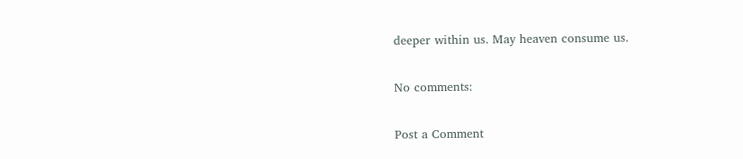deeper within us. May heaven consume us.

No comments:

Post a Comment